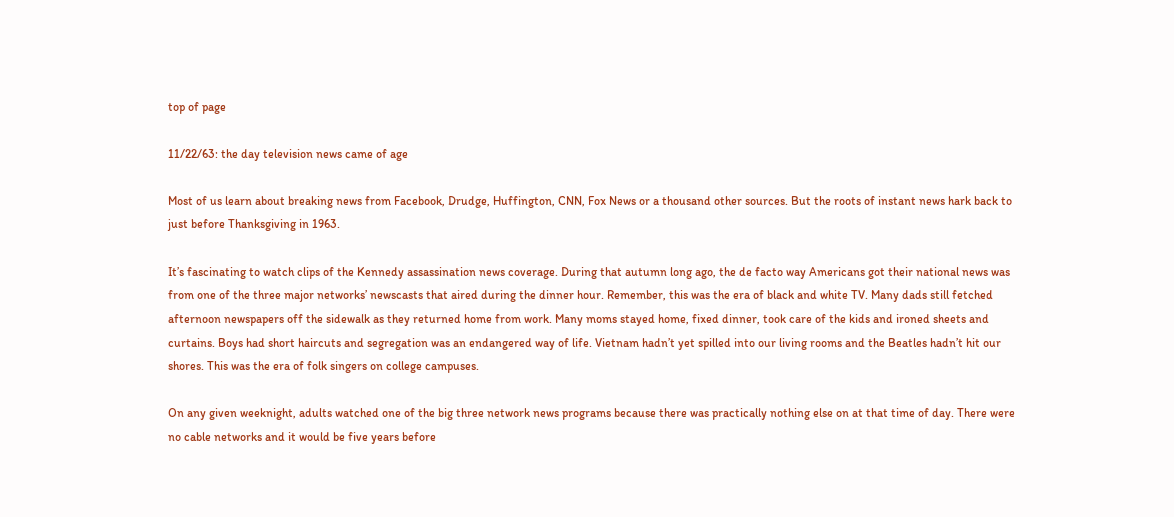top of page

11/22/63: the day television news came of age

Most of us learn about breaking news from Facebook, Drudge, Huffington, CNN, Fox News or a thousand other sources. But the roots of instant news hark back to just before Thanksgiving in 1963.

It’s fascinating to watch clips of the Kennedy assassination news coverage. During that autumn long ago, the de facto way Americans got their national news was from one of the three major networks’ newscasts that aired during the dinner hour. Remember, this was the era of black and white TV. Many dads still fetched afternoon newspapers off the sidewalk as they returned home from work. Many moms stayed home, fixed dinner, took care of the kids and ironed sheets and curtains. Boys had short haircuts and segregation was an endangered way of life. Vietnam hadn’t yet spilled into our living rooms and the Beatles hadn’t hit our shores. This was the era of folk singers on college campuses.

On any given weeknight, adults watched one of the big three network news programs because there was practically nothing else on at that time of day. There were no cable networks and it would be five years before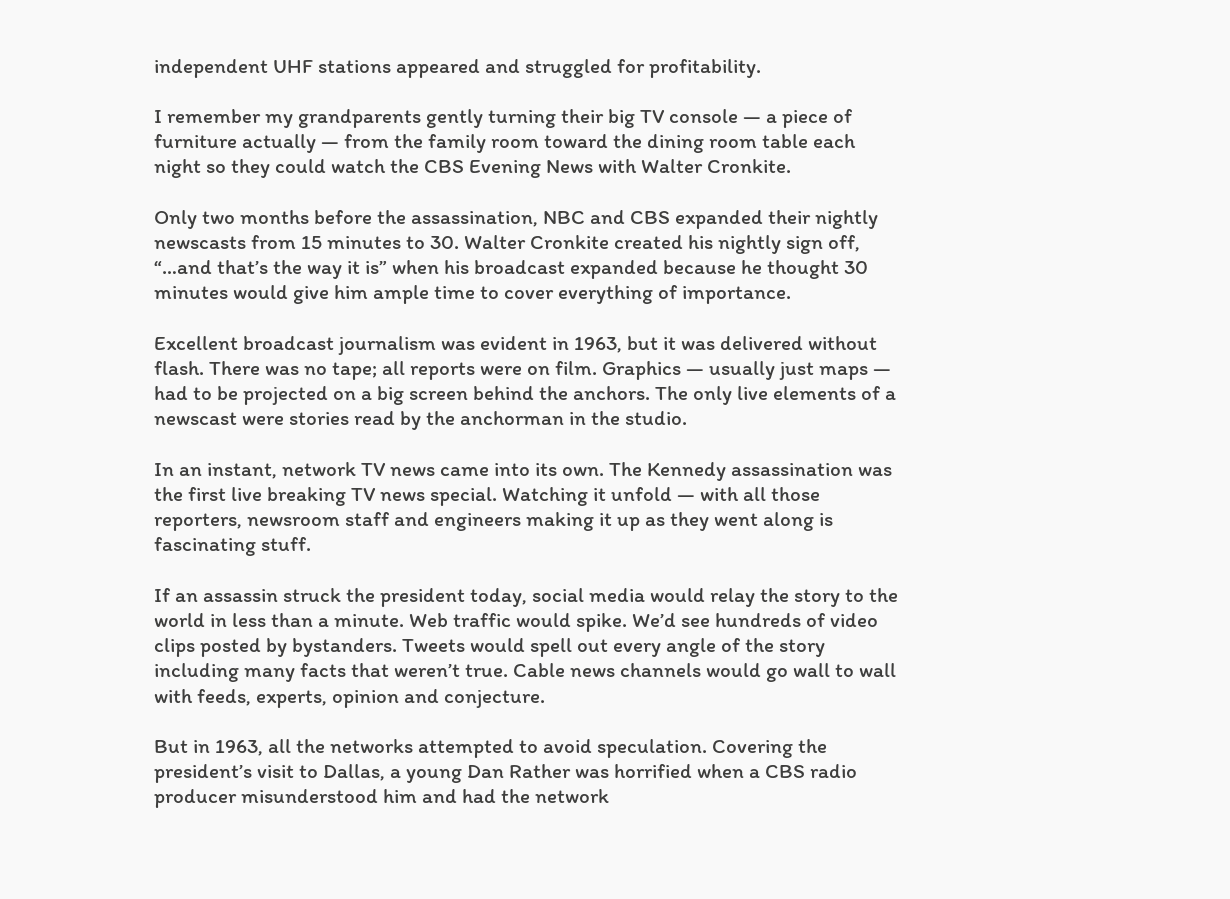independent UHF stations appeared and struggled for profitability.

I remember my grandparents gently turning their big TV console — a piece of furniture actually — from the family room toward the dining room table each night so they could watch the CBS Evening News with Walter Cronkite.

Only two months before the assassination, NBC and CBS expanded their nightly newscasts from 15 minutes to 30. Walter Cronkite created his nightly sign off, “…and that’s the way it is” when his broadcast expanded because he thought 30 minutes would give him ample time to cover everything of importance.

Excellent broadcast journalism was evident in 1963, but it was delivered without flash. There was no tape; all reports were on film. Graphics — usually just maps — had to be projected on a big screen behind the anchors. The only live elements of a newscast were stories read by the anchorman in the studio.

In an instant, network TV news came into its own. The Kennedy assassination was the first live breaking TV news special. Watching it unfold — with all those reporters, newsroom staff and engineers making it up as they went along is fascinating stuff.

If an assassin struck the president today, social media would relay the story to the world in less than a minute. Web traffic would spike. We’d see hundreds of video clips posted by bystanders. Tweets would spell out every angle of the story including many facts that weren’t true. Cable news channels would go wall to wall with feeds, experts, opinion and conjecture.

But in 1963, all the networks attempted to avoid speculation. Covering the president’s visit to Dallas, a young Dan Rather was horrified when a CBS radio producer misunderstood him and had the network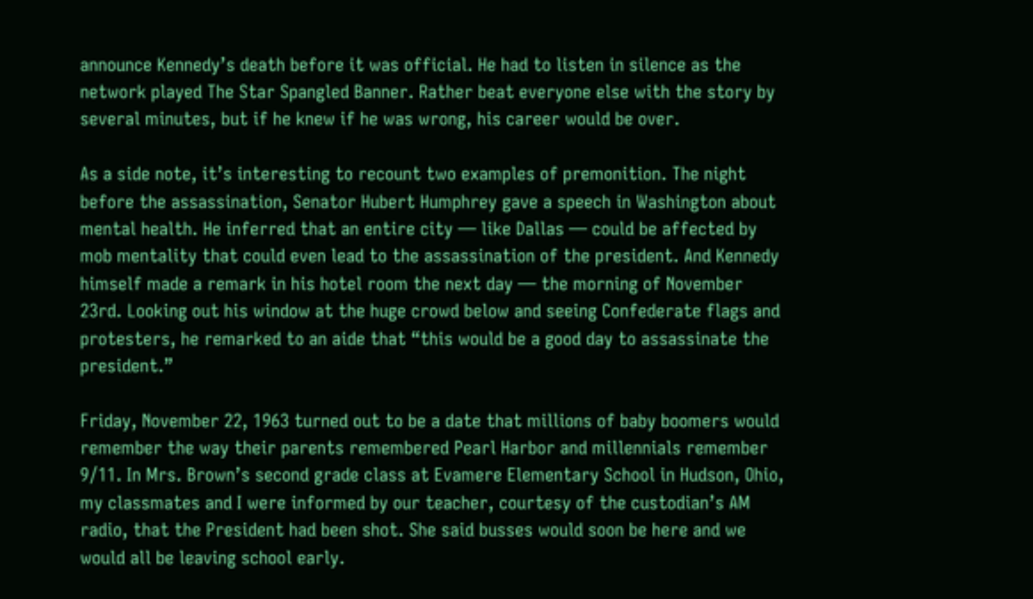announce Kennedy’s death before it was official. He had to listen in silence as the network played The Star Spangled Banner. Rather beat everyone else with the story by several minutes, but if he knew if he was wrong, his career would be over.

As a side note, it’s interesting to recount two examples of premonition. The night before the assassination, Senator Hubert Humphrey gave a speech in Washington about mental health. He inferred that an entire city — like Dallas — could be affected by mob mentality that could even lead to the assassination of the president. And Kennedy himself made a remark in his hotel room the next day — the morning of November 23rd. Looking out his window at the huge crowd below and seeing Confederate flags and protesters, he remarked to an aide that “this would be a good day to assassinate the president.”

Friday, November 22, 1963 turned out to be a date that millions of baby boomers would remember the way their parents remembered Pearl Harbor and millennials remember 9/11. In Mrs. Brown’s second grade class at Evamere Elementary School in Hudson, Ohio, my classmates and I were informed by our teacher, courtesy of the custodian’s AM radio, that the President had been shot. She said busses would soon be here and we would all be leaving school early.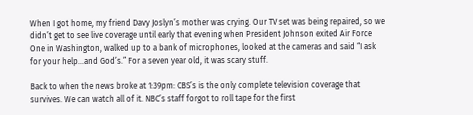When I got home, my friend Davy Joslyn’s mother was crying. Our TV set was being repaired, so we didn’t get to see live coverage until early that evening when President Johnson exited Air Force One in Washington, walked up to a bank of microphones, looked at the cameras and said “I ask for your help…and God’s.” For a seven year old, it was scary stuff.

Back to when the news broke at 1:39pm: CBS’s is the only complete television coverage that survives. We can watch all of it. NBC’s staff forgot to roll tape for the first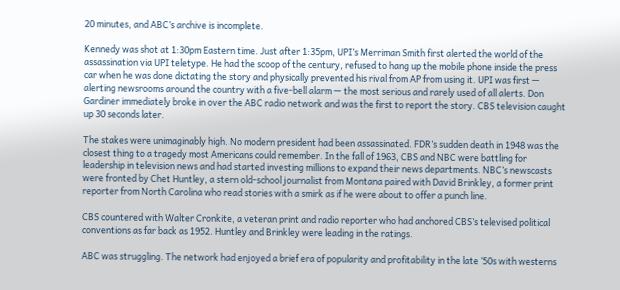20 minutes, and ABC’s archive is incomplete.

Kennedy was shot at 1:30pm Eastern time. Just after 1:35pm, UPI’s Merriman Smith first alerted the world of the assassination via UPI teletype. He had the scoop of the century, refused to hang up the mobile phone inside the press car when he was done dictating the story and physically prevented his rival from AP from using it. UPI was first — alerting newsrooms around the country with a five-bell alarm — the most serious and rarely used of all alerts. Don Gardiner immediately broke in over the ABC radio network and was the first to report the story. CBS television caught up 30 seconds later.

The stakes were unimaginably high. No modern president had been assassinated. FDR’s sudden death in 1948 was the closest thing to a tragedy most Americans could remember. In the fall of 1963, CBS and NBC were battling for leadership in television news and had started investing millions to expand their news departments. NBC’s newscasts were fronted by Chet Huntley, a stern old-school journalist from Montana paired with David Brinkley, a former print reporter from North Carolina who read stories with a smirk as if he were about to offer a punch line.

CBS countered with Walter Cronkite, a veteran print and radio reporter who had anchored CBS’s televised political conventions as far back as 1952. Huntley and Brinkley were leading in the ratings.

ABC was struggling. The network had enjoyed a brief era of popularity and profitability in the late ‘50s with westerns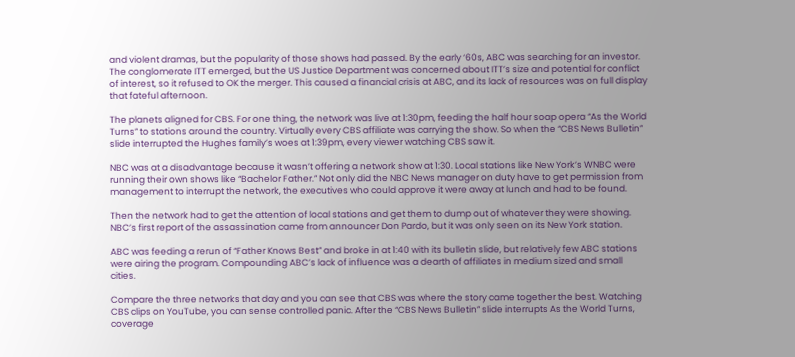and violent dramas, but the popularity of those shows had passed. By the early ‘60s, ABC was searching for an investor. The conglomerate ITT emerged, but the US Justice Department was concerned about ITT’s size and potential for conflict of interest, so it refused to OK the merger. This caused a financial crisis at ABC, and its lack of resources was on full display that fateful afternoon.

The planets aligned for CBS. For one thing, the network was live at 1:30pm, feeding the half hour soap opera “As the World Turns” to stations around the country. Virtually every CBS affiliate was carrying the show. So when the “CBS News Bulletin” slide interrupted the Hughes family’s woes at 1:39pm, every viewer watching CBS saw it.

NBC was at a disadvantage because it wasn’t offering a network show at 1:30. Local stations like New York’s WNBC were running their own shows like “Bachelor Father.” Not only did the NBC News manager on duty have to get permission from management to interrupt the network, the executives who could approve it were away at lunch and had to be found.

Then the network had to get the attention of local stations and get them to dump out of whatever they were showing. NBC’s first report of the assassination came from announcer Don Pardo, but it was only seen on its New York station.

ABC was feeding a rerun of “Father Knows Best” and broke in at 1:40 with its bulletin slide, but relatively few ABC stations were airing the program. Compounding ABC’s lack of influence was a dearth of affiliates in medium sized and small cities.

Compare the three networks that day and you can see that CBS was where the story came together the best. Watching CBS clips on YouTube, you can sense controlled panic. After the “CBS News Bulletin” slide interrupts As the World Turns, coverage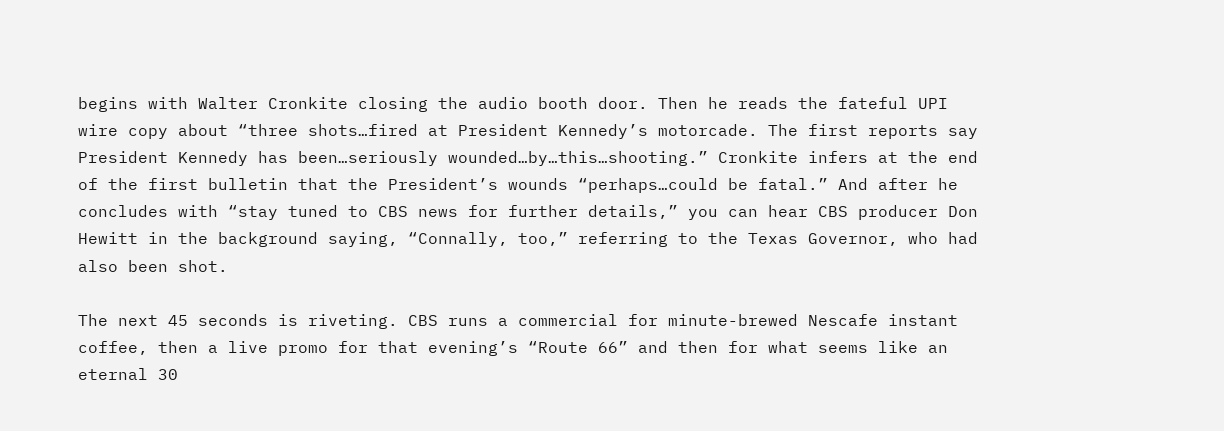begins with Walter Cronkite closing the audio booth door. Then he reads the fateful UPI wire copy about “three shots…fired at President Kennedy’s motorcade. The first reports say President Kennedy has been…seriously wounded…by…this…shooting.” Cronkite infers at the end of the first bulletin that the President’s wounds “perhaps…could be fatal.” And after he concludes with “stay tuned to CBS news for further details,” you can hear CBS producer Don Hewitt in the background saying, “Connally, too,” referring to the Texas Governor, who had also been shot.

The next 45 seconds is riveting. CBS runs a commercial for minute-brewed Nescafe instant coffee, then a live promo for that evening’s “Route 66” and then for what seems like an eternal 30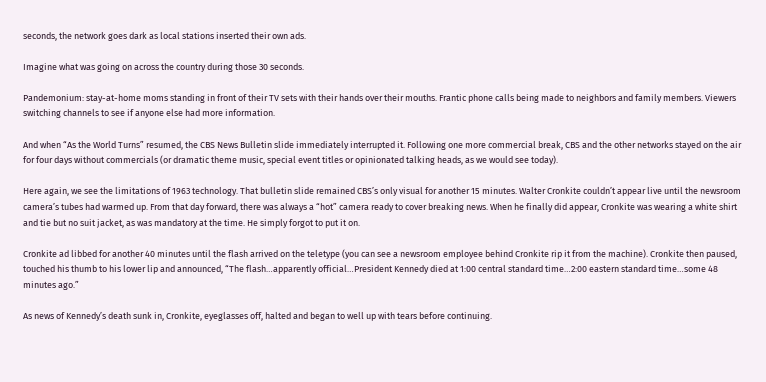seconds, the network goes dark as local stations inserted their own ads.

Imagine what was going on across the country during those 30 seconds.

Pandemonium: stay-at-home moms standing in front of their TV sets with their hands over their mouths. Frantic phone calls being made to neighbors and family members. Viewers switching channels to see if anyone else had more information.

And when “As the World Turns” resumed, the CBS News Bulletin slide immediately interrupted it. Following one more commercial break, CBS and the other networks stayed on the air for four days without commercials (or dramatic theme music, special event titles or opinionated talking heads, as we would see today).

Here again, we see the limitations of 1963 technology. That bulletin slide remained CBS’s only visual for another 15 minutes. Walter Cronkite couldn’t appear live until the newsroom camera’s tubes had warmed up. From that day forward, there was always a “hot” camera ready to cover breaking news. When he finally did appear, Cronkite was wearing a white shirt and tie but no suit jacket, as was mandatory at the time. He simply forgot to put it on.

Cronkite ad libbed for another 40 minutes until the flash arrived on the teletype (you can see a newsroom employee behind Cronkite rip it from the machine). Cronkite then paused, touched his thumb to his lower lip and announced, “The flash…apparently official…President Kennedy died at 1:00 central standard time…2:00 eastern standard time…some 48 minutes ago.”

As news of Kennedy’s death sunk in, Cronkite, eyeglasses off, halted and began to well up with tears before continuing.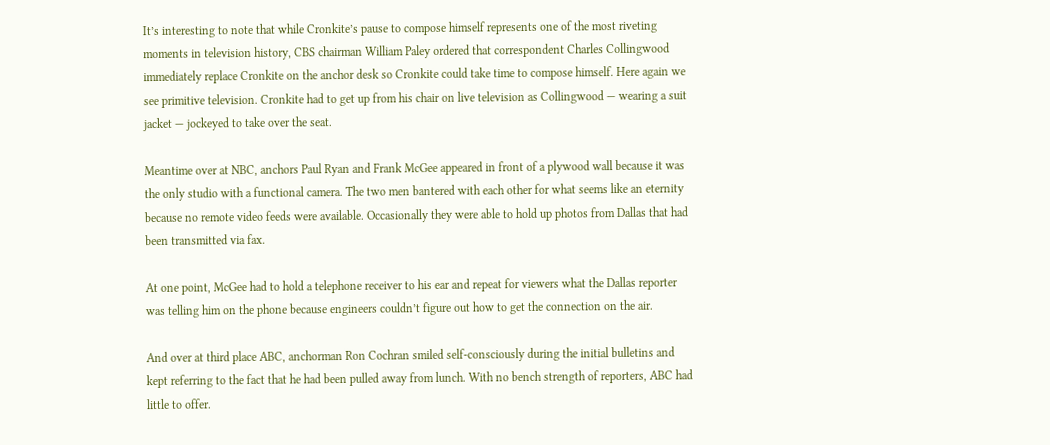It’s interesting to note that while Cronkite’s pause to compose himself represents one of the most riveting moments in television history, CBS chairman William Paley ordered that correspondent Charles Collingwood immediately replace Cronkite on the anchor desk so Cronkite could take time to compose himself. Here again we see primitive television. Cronkite had to get up from his chair on live television as Collingwood — wearing a suit jacket — jockeyed to take over the seat.

Meantime over at NBC, anchors Paul Ryan and Frank McGee appeared in front of a plywood wall because it was the only studio with a functional camera. The two men bantered with each other for what seems like an eternity because no remote video feeds were available. Occasionally they were able to hold up photos from Dallas that had been transmitted via fax.

At one point, McGee had to hold a telephone receiver to his ear and repeat for viewers what the Dallas reporter was telling him on the phone because engineers couldn’t figure out how to get the connection on the air.

And over at third place ABC, anchorman Ron Cochran smiled self-consciously during the initial bulletins and kept referring to the fact that he had been pulled away from lunch. With no bench strength of reporters, ABC had little to offer.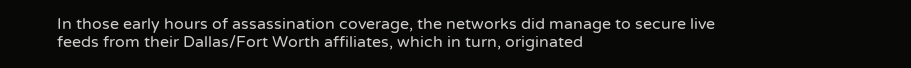In those early hours of assassination coverage, the networks did manage to secure live feeds from their Dallas/Fort Worth affiliates, which in turn, originated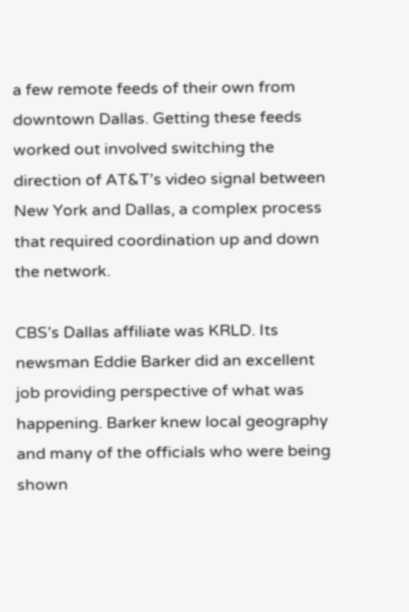a few remote feeds of their own from downtown Dallas. Getting these feeds worked out involved switching the direction of AT&T’s video signal between New York and Dallas, a complex process that required coordination up and down the network.

CBS’s Dallas affiliate was KRLD. Its newsman Eddie Barker did an excellent job providing perspective of what was happening. Barker knew local geography and many of the officials who were being shown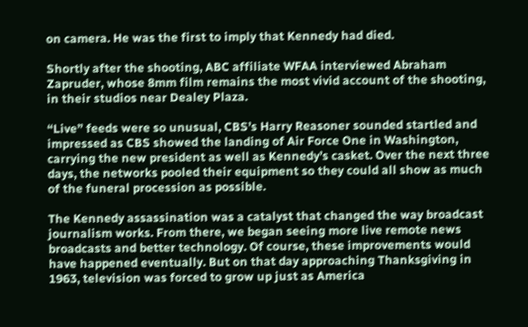on camera. He was the first to imply that Kennedy had died.

Shortly after the shooting, ABC affiliate WFAA interviewed Abraham Zapruder, whose 8mm film remains the most vivid account of the shooting, in their studios near Dealey Plaza.

“Live” feeds were so unusual, CBS’s Harry Reasoner sounded startled and impressed as CBS showed the landing of Air Force One in Washington, carrying the new president as well as Kennedy’s casket. Over the next three days, the networks pooled their equipment so they could all show as much of the funeral procession as possible.

The Kennedy assassination was a catalyst that changed the way broadcast journalism works. From there, we began seeing more live remote news broadcasts and better technology. Of course, these improvements would have happened eventually. But on that day approaching Thanksgiving in 1963, television was forced to grow up just as America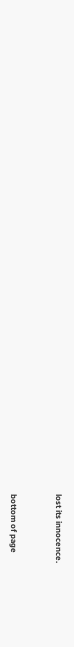lost its innocence.


bottom of page